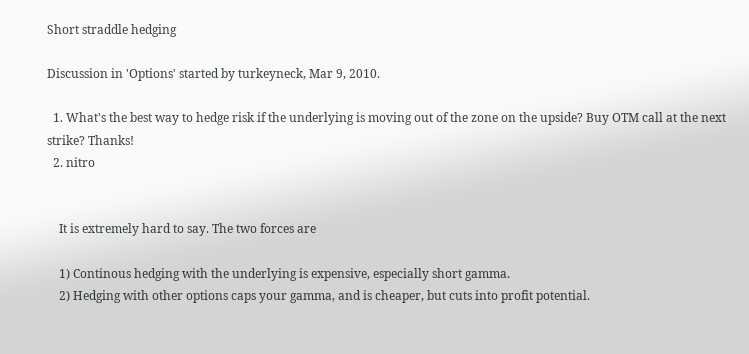Short straddle hedging

Discussion in 'Options' started by turkeyneck, Mar 9, 2010.

  1. What's the best way to hedge risk if the underlying is moving out of the zone on the upside? Buy OTM call at the next strike? Thanks!
  2. nitro


    It is extremely hard to say. The two forces are

    1) Continous hedging with the underlying is expensive, especially short gamma.
    2) Hedging with other options caps your gamma, and is cheaper, but cuts into profit potential.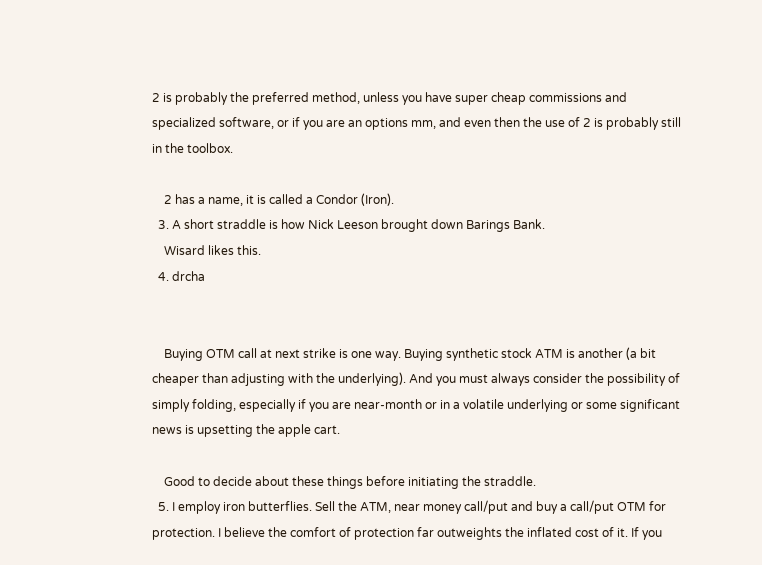2 is probably the preferred method, unless you have super cheap commissions and specialized software, or if you are an options mm, and even then the use of 2 is probably still in the toolbox.

    2 has a name, it is called a Condor (Iron).
  3. A short straddle is how Nick Leeson brought down Barings Bank.
    Wisard likes this.
  4. drcha


    Buying OTM call at next strike is one way. Buying synthetic stock ATM is another (a bit cheaper than adjusting with the underlying). And you must always consider the possibility of simply folding, especially if you are near-month or in a volatile underlying or some significant news is upsetting the apple cart.

    Good to decide about these things before initiating the straddle.
  5. I employ iron butterflies. Sell the ATM, near money call/put and buy a call/put OTM for protection. I believe the comfort of protection far outweights the inflated cost of it. If you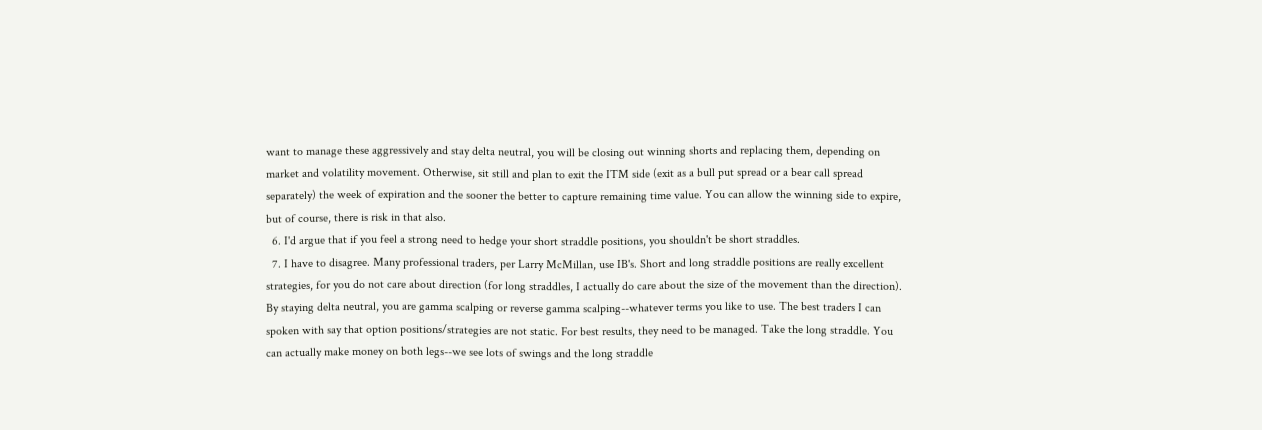want to manage these aggressively and stay delta neutral, you will be closing out winning shorts and replacing them, depending on market and volatility movement. Otherwise, sit still and plan to exit the ITM side (exit as a bull put spread or a bear call spread separately) the week of expiration and the sooner the better to capture remaining time value. You can allow the winning side to expire, but of course, there is risk in that also.
  6. I'd argue that if you feel a strong need to hedge your short straddle positions, you shouldn't be short straddles.
  7. I have to disagree. Many professional traders, per Larry McMillan, use IB's. Short and long straddle positions are really excellent strategies, for you do not care about direction (for long straddles, I actually do care about the size of the movement than the direction). By staying delta neutral, you are gamma scalping or reverse gamma scalping--whatever terms you like to use. The best traders I can spoken with say that option positions/strategies are not static. For best results, they need to be managed. Take the long straddle. You can actually make money on both legs--we see lots of swings and the long straddle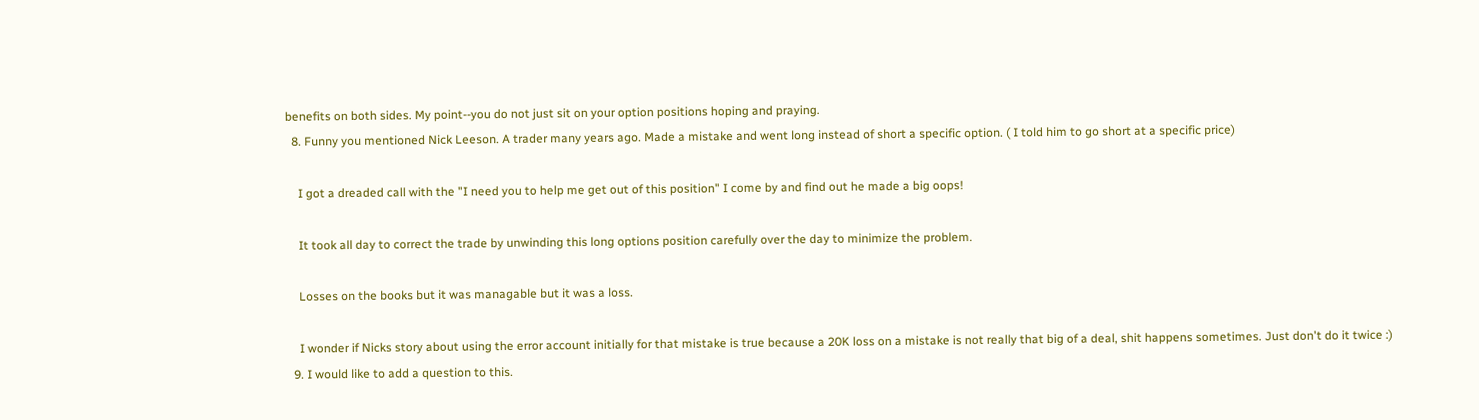benefits on both sides. My point--you do not just sit on your option positions hoping and praying.
  8. Funny you mentioned Nick Leeson. A trader many years ago. Made a mistake and went long instead of short a specific option. ( I told him to go short at a specific price)

    I got a dreaded call with the "I need you to help me get out of this position" I come by and find out he made a big oops!

    It took all day to correct the trade by unwinding this long options position carefully over the day to minimize the problem.

    Losses on the books but it was managable but it was a loss.

    I wonder if Nicks story about using the error account initially for that mistake is true because a 20K loss on a mistake is not really that big of a deal, shit happens sometimes. Just don't do it twice :)
  9. I would like to add a question to this.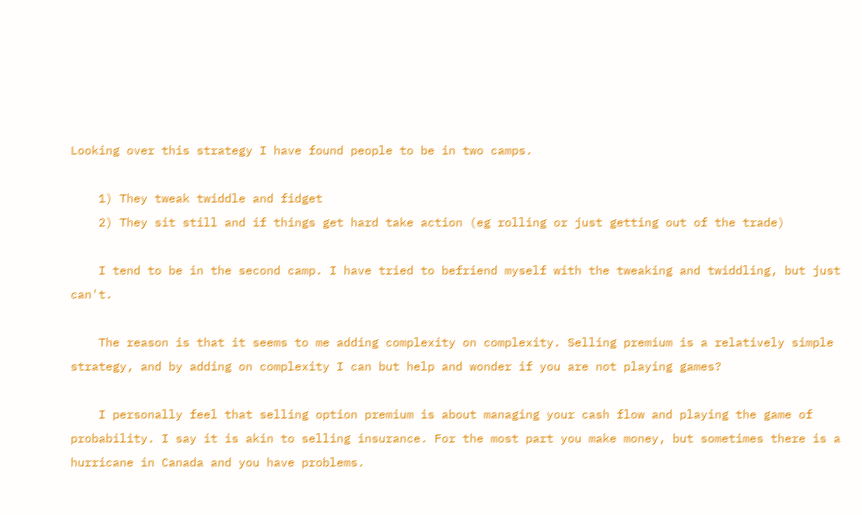Looking over this strategy I have found people to be in two camps.

    1) They tweak twiddle and fidget
    2) They sit still and if things get hard take action (eg rolling or just getting out of the trade)

    I tend to be in the second camp. I have tried to befriend myself with the tweaking and twiddling, but just can't.

    The reason is that it seems to me adding complexity on complexity. Selling premium is a relatively simple strategy, and by adding on complexity I can but help and wonder if you are not playing games?

    I personally feel that selling option premium is about managing your cash flow and playing the game of probability. I say it is akin to selling insurance. For the most part you make money, but sometimes there is a hurricane in Canada and you have problems.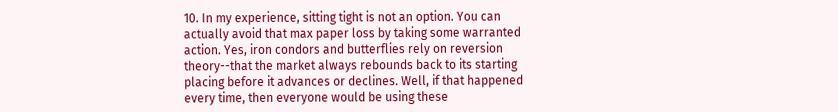10. In my experience, sitting tight is not an option. You can actually avoid that max paper loss by taking some warranted action. Yes, iron condors and butterflies rely on reversion theory--that the market always rebounds back to its starting placing before it advances or declines. Well, if that happened every time, then everyone would be using these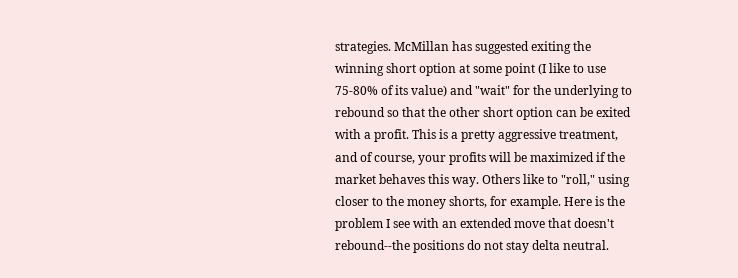strategies. McMillan has suggested exiting the winning short option at some point (I like to use 75-80% of its value) and "wait" for the underlying to rebound so that the other short option can be exited with a profit. This is a pretty aggressive treatment, and of course, your profits will be maximized if the market behaves this way. Others like to "roll," using closer to the money shorts, for example. Here is the problem I see with an extended move that doesn't rebound--the positions do not stay delta neutral.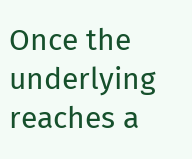Once the underlying reaches a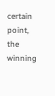certain point, the winning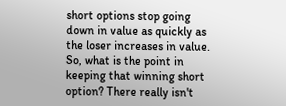short options stop going down in value as quickly as the loser increases in value. So, what is the point in keeping that winning short option? There really isn't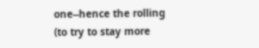one--hence the rolling (to try to stay more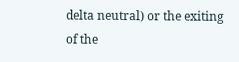delta neutral) or the exiting of the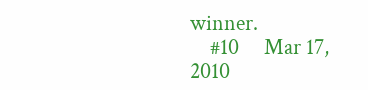winner.
    #10     Mar 17, 2010